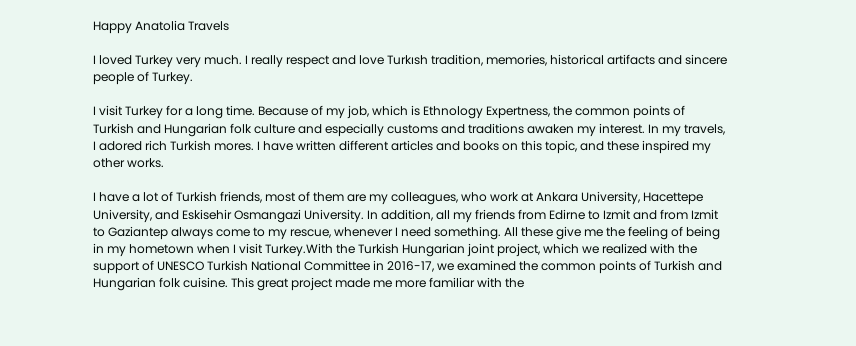Happy Anatolia Travels

I loved Turkey very much. I really respect and love Turkısh tradition, memories, historical artifacts and sincere people of Turkey.

I visit Turkey for a long time. Because of my job, which is Ethnology Expertness, the common points of Turkish and Hungarian folk culture and especially customs and traditions awaken my interest. In my travels, I adored rich Turkish mores. I have written different articles and books on this topic, and these inspired my other works.

I have a lot of Turkish friends, most of them are my colleagues, who work at Ankara University, Hacettepe University, and Eskisehir Osmangazi University. In addition, all my friends from Edirne to Izmit and from Izmit to Gaziantep always come to my rescue, whenever I need something. All these give me the feeling of being in my hometown when I visit Turkey.With the Turkish Hungarian joint project, which we realized with the support of UNESCO Turkish National Committee in 2016-17, we examined the common points of Turkish and Hungarian folk cuisine. This great project made me more familiar with the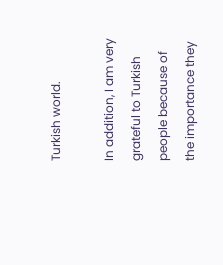Turkish world.

In addition, I am very grateful to Turkish people because of the importance they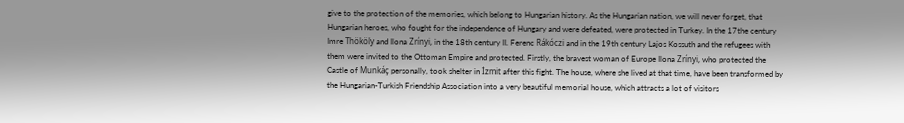give to the protection of the memories, which belong to Hungarian history. As the Hungarian nation, we will never forget, that Hungarian heroes, who fought for the independence of Hungary and were defeated, were protected in Turkey. In the 17the century Imre Thököly and Ilona Zrínyi, in the 18th century II. Ferenc Rákóczi and in the 19th century Lajos Kossuth and the refugees with them were invited to the Ottoman Empire and protected. Firstly, the bravest woman of Europe Ilona Zrínyi, who protected the Castle of Munkáç personally, took shelter in İzmit after this fight. The house, where she lived at that time, have been transformed by the Hungarian-Turkish Friendship Association into a very beautiful memorial house, which attracts a lot of visitors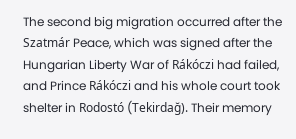The second big migration occurred after the Szatmár Peace, which was signed after the Hungarian Liberty War of Rákóczi had failed, and Prince Rákóczi and his whole court took shelter in Rodostó (Tekirdağ). Their memory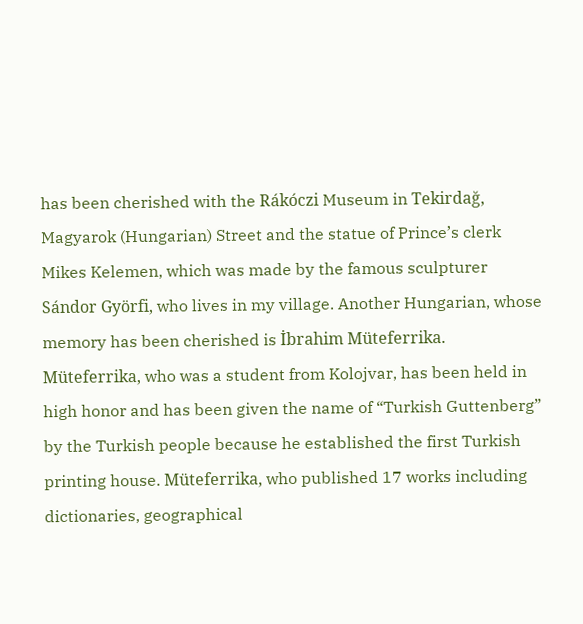has been cherished with the Rákóczi Museum in Tekirdağ, Magyarok (Hungarian) Street and the statue of Prince’s clerk Mikes Kelemen, which was made by the famous sculpturer Sándor Györfi, who lives in my village. Another Hungarian, whose memory has been cherished is İbrahim Müteferrika. Müteferrika, who was a student from Kolojvar, has been held in high honor and has been given the name of “Turkish Guttenberg” by the Turkish people because he established the first Turkish printing house. Müteferrika, who published 17 works including dictionaries, geographical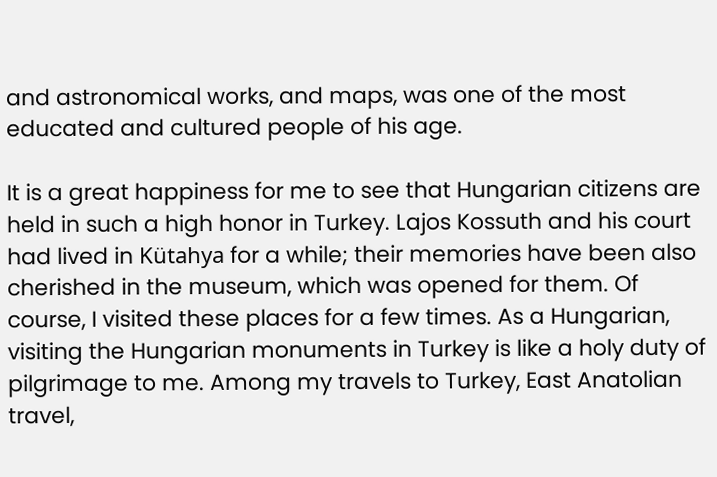and astronomical works, and maps, was one of the most educated and cultured people of his age.

It is a great happiness for me to see that Hungarian citizens are held in such a high honor in Turkey. Lajos Kossuth and his court had lived in Kütahya for a while; their memories have been also cherished in the museum, which was opened for them. Of course, I visited these places for a few times. As a Hungarian, visiting the Hungarian monuments in Turkey is like a holy duty of pilgrimage to me. Among my travels to Turkey, East Anatolian travel,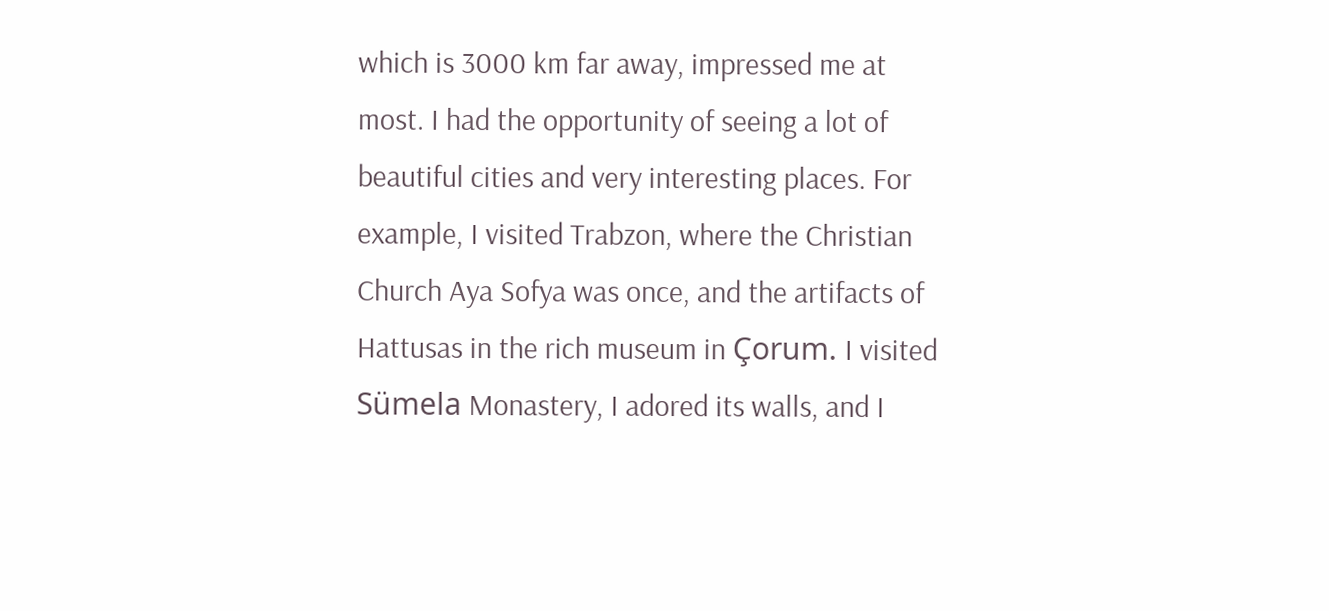which is 3000 km far away, impressed me at most. I had the opportunity of seeing a lot of beautiful cities and very interesting places. For example, I visited Trabzon, where the Christian Church Aya Sofya was once, and the artifacts of Hattusas in the rich museum in Çorum. I visited Sümela Monastery, I adored its walls, and I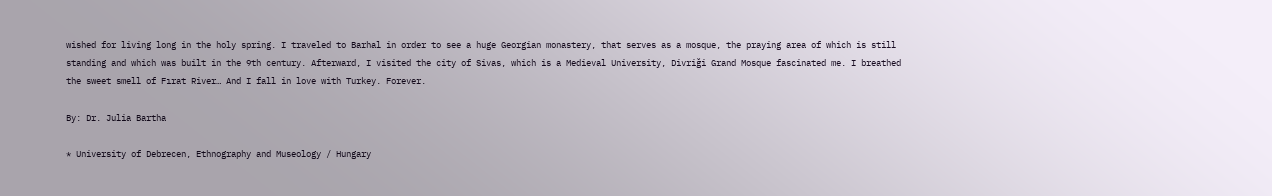wished for living long in the holy spring. I traveled to Barhal in order to see a huge Georgian monastery, that serves as a mosque, the praying area of which is still standing and which was built in the 9th century. Afterward, I visited the city of Sivas, which is a Medieval University, Divriği Grand Mosque fascinated me. I breathed the sweet smell of Fırat River… And I fall in love with Turkey. Forever.

By: Dr. Julia Bartha

* University of Debrecen, Ethnography and Museology / Hungary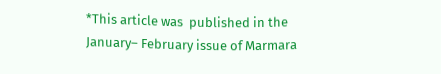*This article was  published in the  January– February issue of Marmara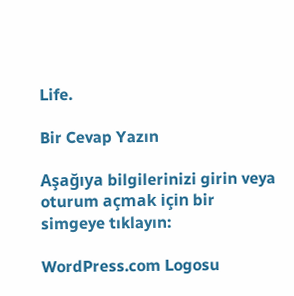Life.

Bir Cevap Yazın

Aşağıya bilgilerinizi girin veya oturum açmak için bir simgeye tıklayın:

WordPress.com Logosu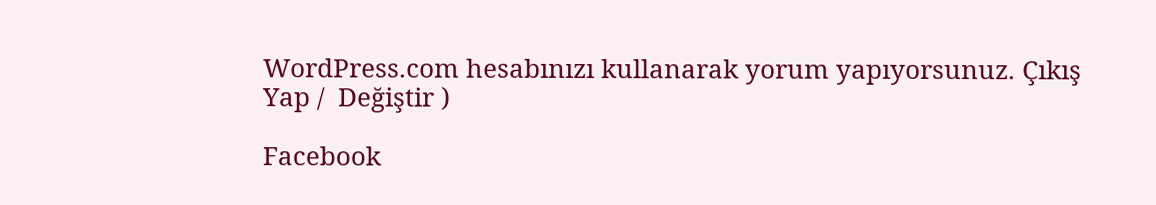WordPress.com hesabınızı kullanarak yorum yapıyorsunuz. Çıkış  Yap /  Değiştir )

Facebook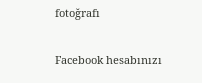fotoğrafı

Facebook hesabınızı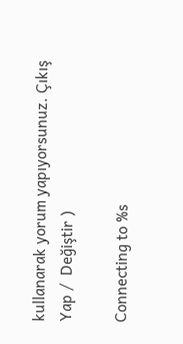kullanarak yorum yapıyorsunuz. Çıkış  Yap /  Değiştir )

Connecting to %s